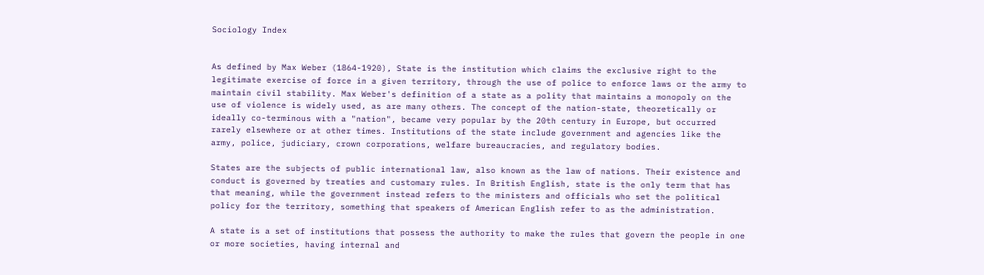Sociology Index


As defined by Max Weber (1864-1920), State is the institution which claims the exclusive right to the legitimate exercise of force in a given territory, through the use of police to enforce laws or the army to maintain civil stability. Max Weber's definition of a state as a polity that maintains a monopoly on the use of violence is widely used, as are many others. The concept of the nation-state, theoretically or ideally co-terminous with a "nation", became very popular by the 20th century in Europe, but occurred rarely elsewhere or at other times. Institutions of the state include government and agencies like the army, police, judiciary, crown corporations, welfare bureaucracies, and regulatory bodies.

States are the subjects of public international law, also known as the law of nations. Their existence and conduct is governed by treaties and customary rules. In British English, state is the only term that has that meaning, while the government instead refers to the ministers and officials who set the political policy for the territory, something that speakers of American English refer to as the administration.

A state is a set of institutions that possess the authority to make the rules that govern the people in one or more societies, having internal and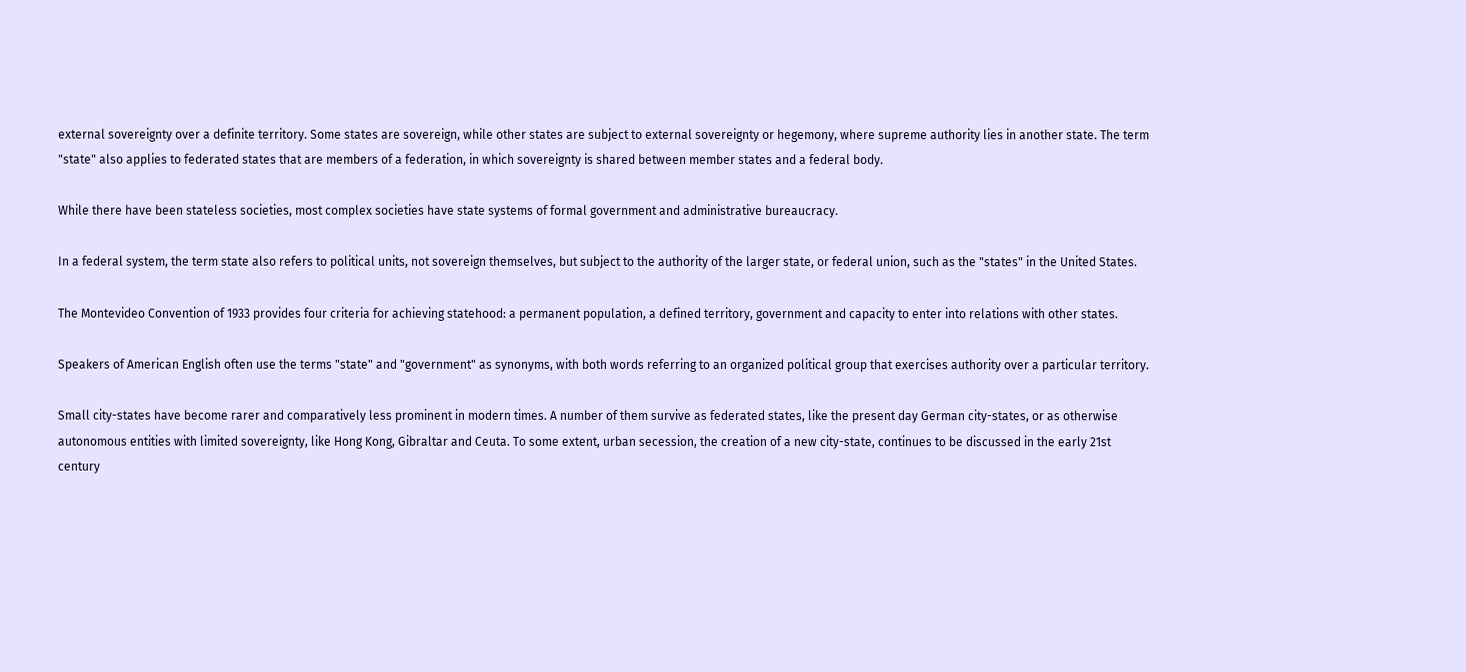external sovereignty over a definite territory. Some states are sovereign, while other states are subject to external sovereignty or hegemony, where supreme authority lies in another state. The term "state" also applies to federated states that are members of a federation, in which sovereignty is shared between member states and a federal body.

While there have been stateless societies, most complex societies have state systems of formal government and administrative bureaucracy.

In a federal system, the term state also refers to political units, not sovereign themselves, but subject to the authority of the larger state, or federal union, such as the "states" in the United States.

The Montevideo Convention of 1933 provides four criteria for achieving statehood: a permanent population, a defined territory, government and capacity to enter into relations with other states.

Speakers of American English often use the terms "state" and "government" as synonyms, with both words referring to an organized political group that exercises authority over a particular territory.

Small city-states have become rarer and comparatively less prominent in modern times. A number of them survive as federated states, like the present day German city-states, or as otherwise autonomous entities with limited sovereignty, like Hong Kong, Gibraltar and Ceuta. To some extent, urban secession, the creation of a new city-state, continues to be discussed in the early 21st century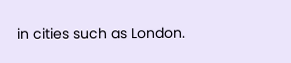in cities such as London.